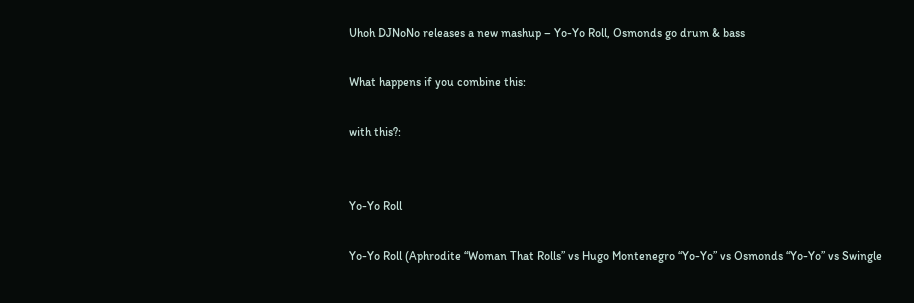Uhoh DJNoNo releases a new mashup – Yo-Yo Roll, Osmonds go drum & bass

What happens if you combine this:

with this?:


Yo-Yo Roll

Yo-Yo Roll (Aphrodite “Woman That Rolls” vs Hugo Montenegro “Yo-Yo” vs Osmonds “Yo-Yo” vs Swingle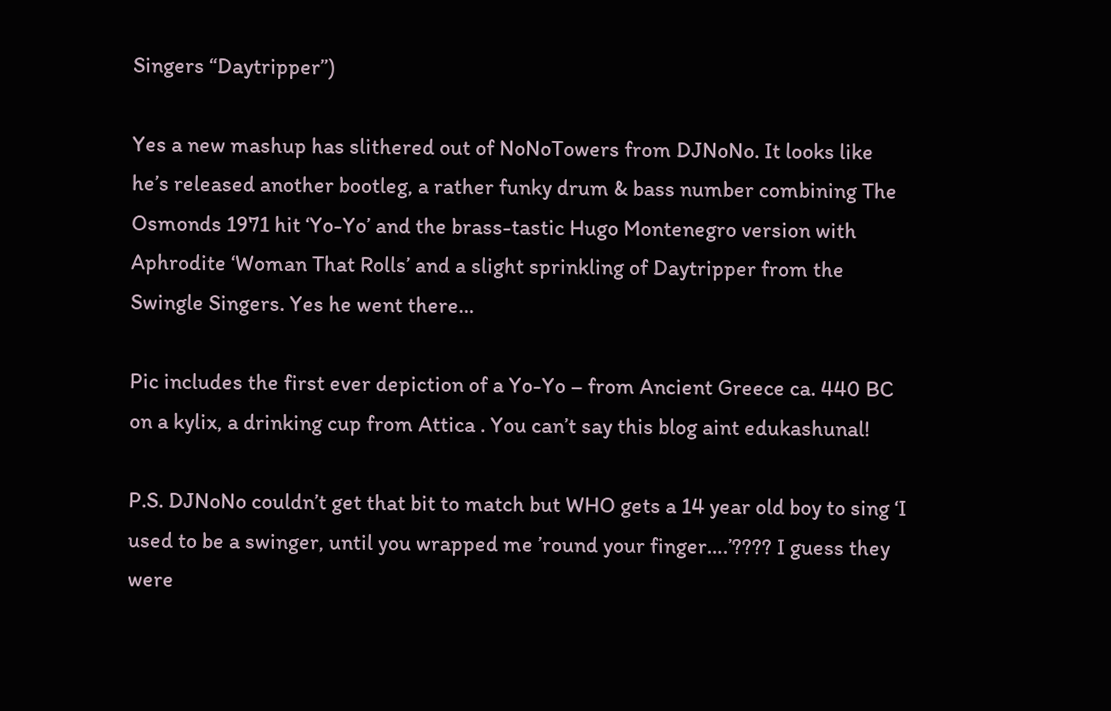Singers “Daytripper”)

Yes a new mashup has slithered out of NoNoTowers from DJNoNo. It looks like he’s released another bootleg, a rather funky drum & bass number combining The Osmonds 1971 hit ‘Yo-Yo’ and the brass-tastic Hugo Montenegro version with Aphrodite ‘Woman That Rolls’ and a slight sprinkling of Daytripper from the Swingle Singers. Yes he went there…

Pic includes the first ever depiction of a Yo-Yo – from Ancient Greece ca. 440 BC on a kylix, a drinking cup from Attica . You can’t say this blog aint edukashunal!

P.S. DJNoNo couldn’t get that bit to match but WHO gets a 14 year old boy to sing ‘I used to be a swinger, until you wrapped me ’round your finger….’???? I guess they were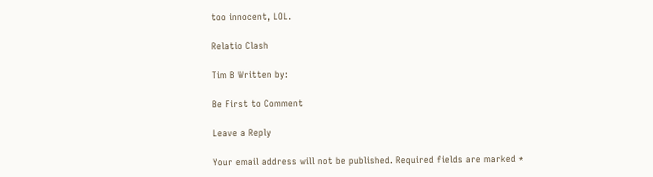too innocent, LOL.

Relatio Clash

Tim B Written by:

Be First to Comment

Leave a Reply

Your email address will not be published. Required fields are marked *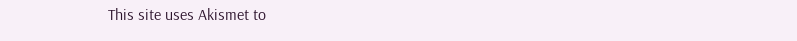This site uses Akismet to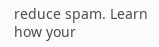reduce spam. Learn how your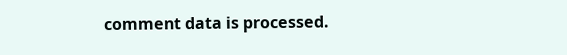comment data is processed.